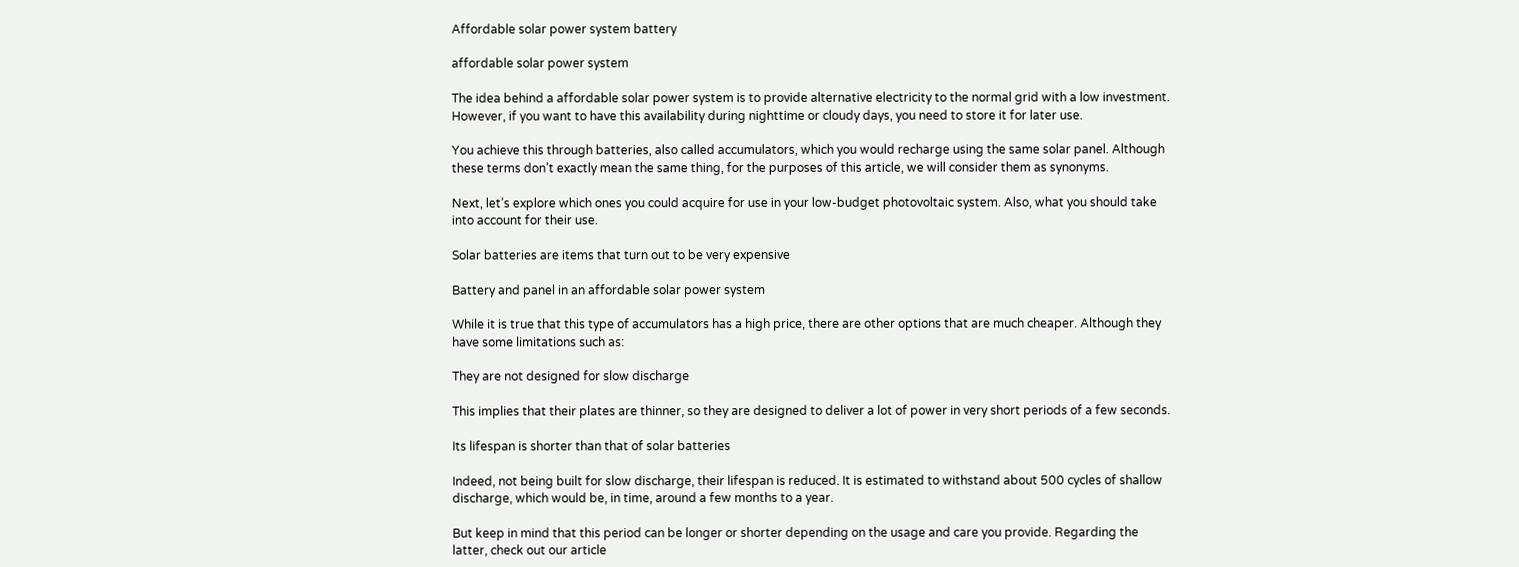Affordable solar power system battery

affordable solar power system

The idea behind a affordable solar power system is to provide alternative electricity to the normal grid with a low investment. However, if you want to have this availability during nighttime or cloudy days, you need to store it for later use.

You achieve this through batteries, also called accumulators, which you would recharge using the same solar panel. Although these terms don’t exactly mean the same thing, for the purposes of this article, we will consider them as synonyms.

Next, let’s explore which ones you could acquire for use in your low-budget photovoltaic system. Also, what you should take into account for their use.

Solar batteries are items that turn out to be very expensive

Battery and panel in an affordable solar power system

While it is true that this type of accumulators has a high price, there are other options that are much cheaper. Although they have some limitations such as:

They are not designed for slow discharge

This implies that their plates are thinner, so they are designed to deliver a lot of power in very short periods of a few seconds.

Its lifespan is shorter than that of solar batteries

Indeed, not being built for slow discharge, their lifespan is reduced. It is estimated to withstand about 500 cycles of shallow discharge, which would be, in time, around a few months to a year.

But keep in mind that this period can be longer or shorter depending on the usage and care you provide. Regarding the latter, check out our article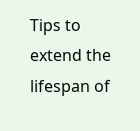Tips to extend the lifespan of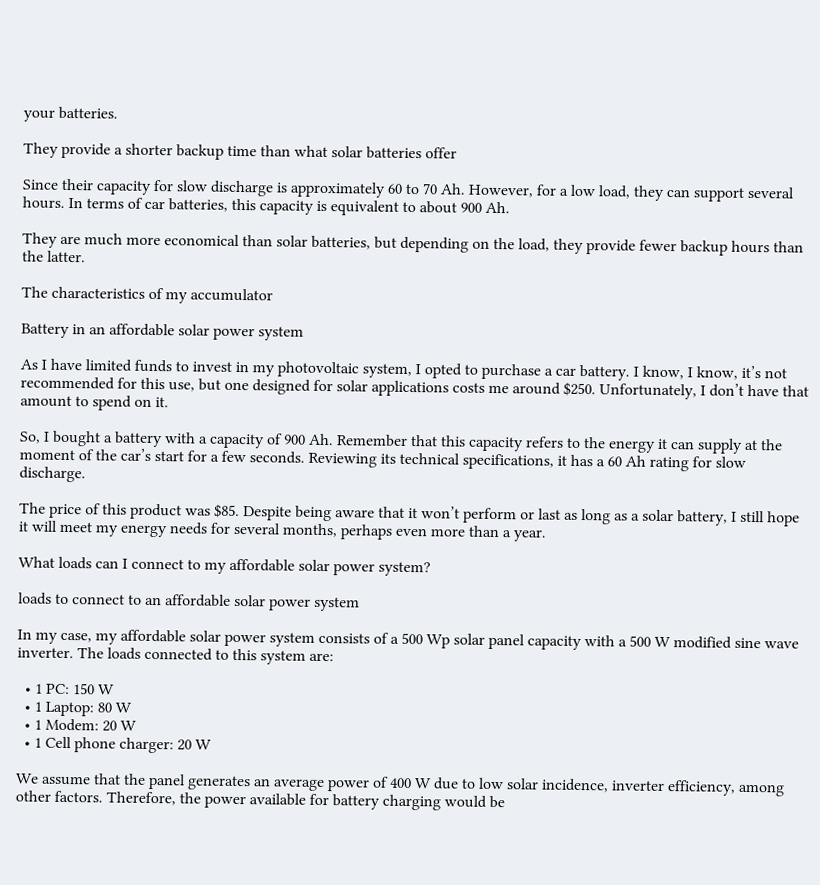your batteries.

They provide a shorter backup time than what solar batteries offer

Since their capacity for slow discharge is approximately 60 to 70 Ah. However, for a low load, they can support several hours. In terms of car batteries, this capacity is equivalent to about 900 Ah.

They are much more economical than solar batteries, but depending on the load, they provide fewer backup hours than the latter.

The characteristics of my accumulator

Battery in an affordable solar power system

As I have limited funds to invest in my photovoltaic system, I opted to purchase a car battery. I know, I know, it’s not recommended for this use, but one designed for solar applications costs me around $250. Unfortunately, I don’t have that amount to spend on it.

So, I bought a battery with a capacity of 900 Ah. Remember that this capacity refers to the energy it can supply at the moment of the car’s start for a few seconds. Reviewing its technical specifications, it has a 60 Ah rating for slow discharge.

The price of this product was $85. Despite being aware that it won’t perform or last as long as a solar battery, I still hope it will meet my energy needs for several months, perhaps even more than a year.

What loads can I connect to my affordable solar power system?

loads to connect to an affordable solar power system

In my case, my affordable solar power system consists of a 500 Wp solar panel capacity with a 500 W modified sine wave inverter. The loads connected to this system are:

  • 1 PC: 150 W
  • 1 Laptop: 80 W
  • 1 Modem: 20 W
  • 1 Cell phone charger: 20 W

We assume that the panel generates an average power of 400 W due to low solar incidence, inverter efficiency, among other factors. Therefore, the power available for battery charging would be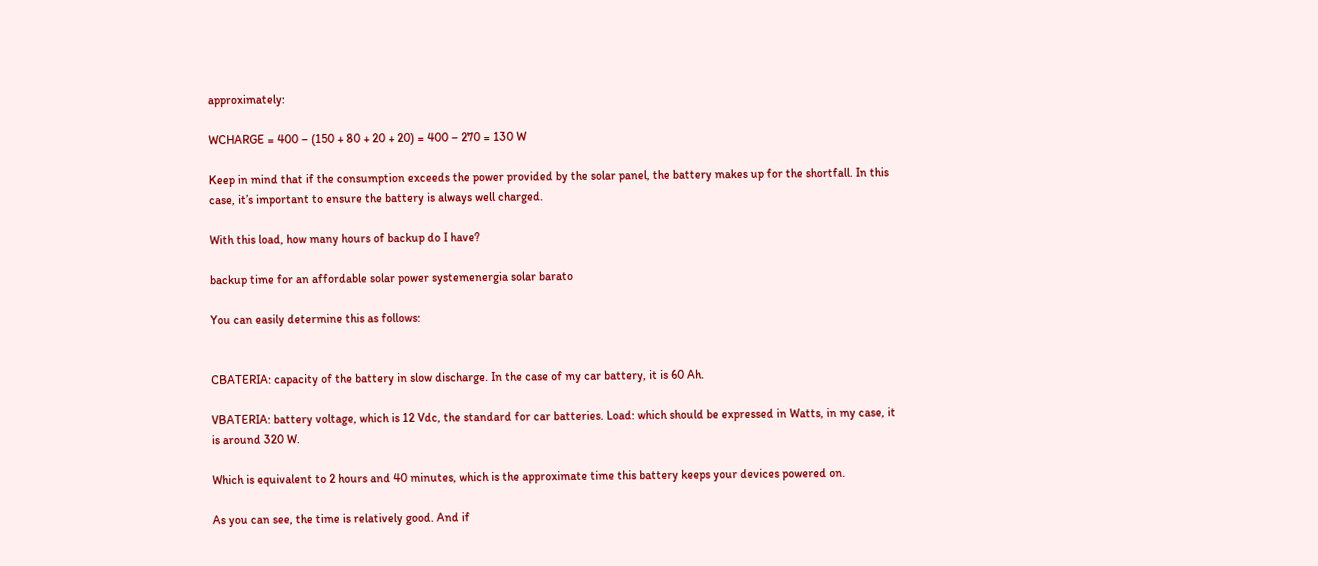approximately:

WCHARGE = 400 – (150 + 80 + 20 + 20) = 400 – 270 = 130 W

Keep in mind that if the consumption exceeds the power provided by the solar panel, the battery makes up for the shortfall. In this case, it’s important to ensure the battery is always well charged.

With this load, how many hours of backup do I have?

backup time for an affordable solar power systemenergia solar barato

You can easily determine this as follows:


CBATERIA: capacity of the battery in slow discharge. In the case of my car battery, it is 60 Ah.

VBATERIA: battery voltage, which is 12 Vdc, the standard for car batteries. Load: which should be expressed in Watts, in my case, it is around 320 W.

Which is equivalent to 2 hours and 40 minutes, which is the approximate time this battery keeps your devices powered on.

As you can see, the time is relatively good. And if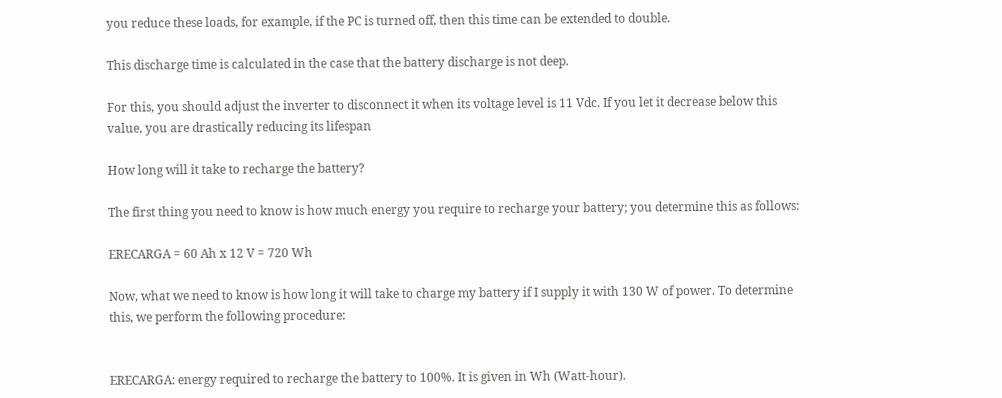you reduce these loads, for example, if the PC is turned off, then this time can be extended to double.

This discharge time is calculated in the case that the battery discharge is not deep.

For this, you should adjust the inverter to disconnect it when its voltage level is 11 Vdc. If you let it decrease below this value, you are drastically reducing its lifespan

How long will it take to recharge the battery?

The first thing you need to know is how much energy you require to recharge your battery; you determine this as follows:

ERECARGA = 60 Ah x 12 V = 720 Wh

Now, what we need to know is how long it will take to charge my battery if I supply it with 130 W of power. To determine this, we perform the following procedure:


ERECARGA: energy required to recharge the battery to 100%. It is given in Wh (Watt-hour).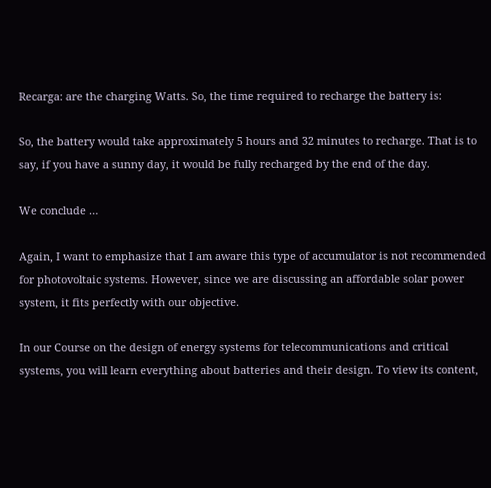Recarga: are the charging Watts. So, the time required to recharge the battery is:

So, the battery would take approximately 5 hours and 32 minutes to recharge. That is to say, if you have a sunny day, it would be fully recharged by the end of the day.

We conclude …

Again, I want to emphasize that I am aware this type of accumulator is not recommended for photovoltaic systems. However, since we are discussing an affordable solar power system, it fits perfectly with our objective.

In our Course on the design of energy systems for telecommunications and critical systems, you will learn everything about batteries and their design. To view its content,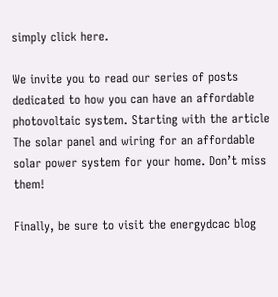simply click here.

We invite you to read our series of posts dedicated to how you can have an affordable photovoltaic system. Starting with the article The solar panel and wiring for an affordable solar power system for your home. Don’t miss them!

Finally, be sure to visit the energydcac blog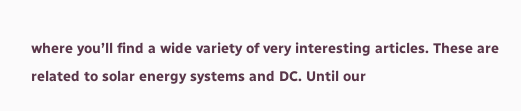where you’ll find a wide variety of very interesting articles. These are related to solar energy systems and DC. Until our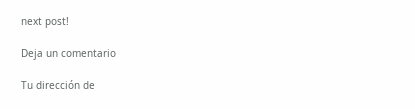next post!

Deja un comentario

Tu dirección de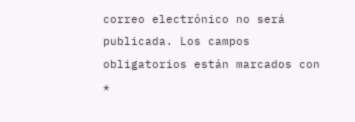correo electrónico no será publicada. Los campos obligatorios están marcados con *